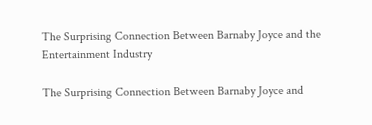The Surprising Connection Between Barnaby Joyce and the Entertainment Industry

The Surprising Connection Between Barnaby Joyce and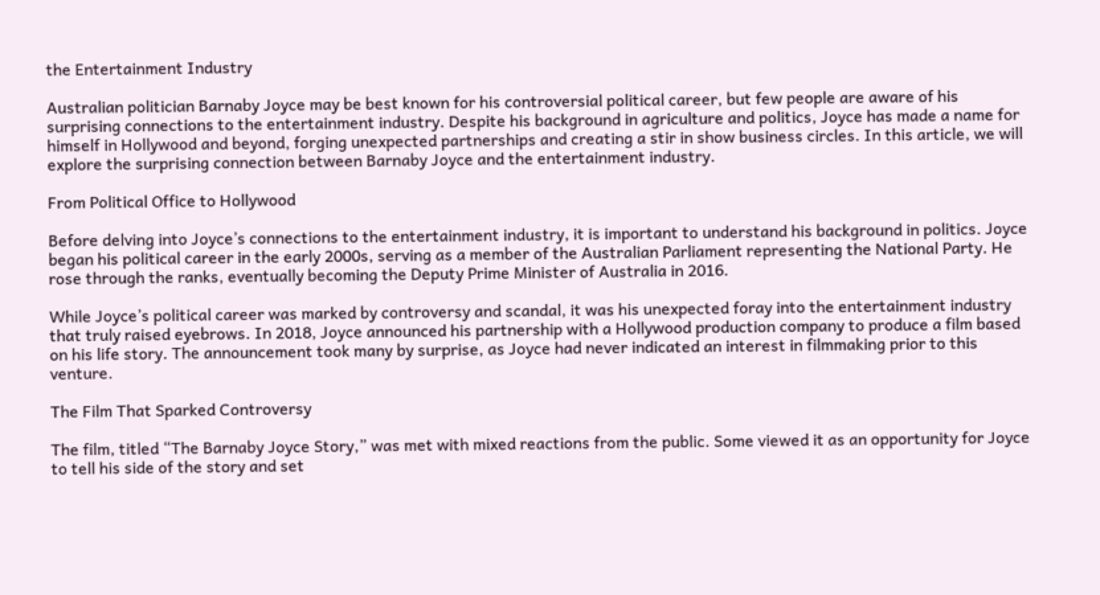the Entertainment Industry

Australian politician Barnaby Joyce may be best known for his controversial political career, but few people are aware of his surprising connections to the entertainment industry. Despite his background in agriculture and politics, Joyce has made a name for himself in Hollywood and beyond, forging unexpected partnerships and creating a stir in show business circles. In this article, we will explore the surprising connection between Barnaby Joyce and the entertainment industry.

From Political Office to Hollywood

Before delving into Joyce’s connections to the entertainment industry, it is important to understand his background in politics. Joyce began his political career in the early 2000s, serving as a member of the Australian Parliament representing the National Party. He rose through the ranks, eventually becoming the Deputy Prime Minister of Australia in 2016.

While Joyce’s political career was marked by controversy and scandal, it was his unexpected foray into the entertainment industry that truly raised eyebrows. In 2018, Joyce announced his partnership with a Hollywood production company to produce a film based on his life story. The announcement took many by surprise, as Joyce had never indicated an interest in filmmaking prior to this venture.

The Film That Sparked Controversy

The film, titled “The Barnaby Joyce Story,” was met with mixed reactions from the public. Some viewed it as an opportunity for Joyce to tell his side of the story and set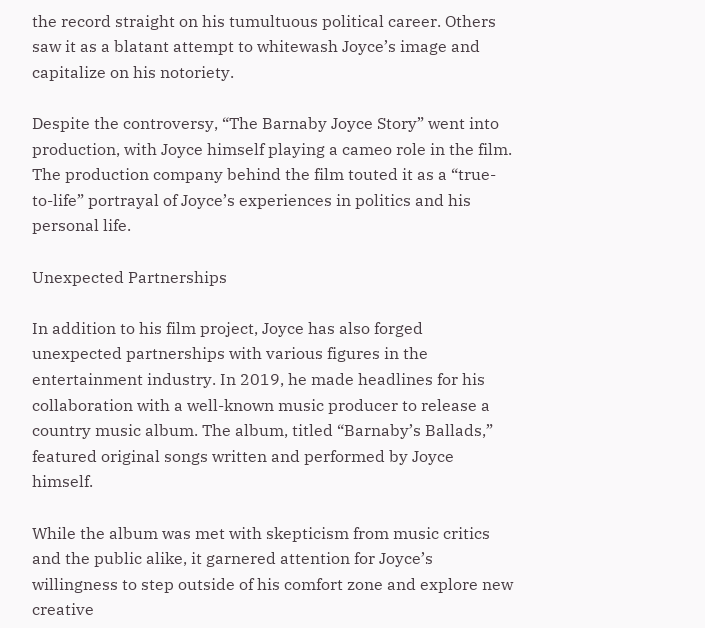the record straight on his tumultuous political career. Others saw it as a blatant attempt to whitewash Joyce’s image and capitalize on his notoriety.

Despite the controversy, “The Barnaby Joyce Story” went into production, with Joyce himself playing a cameo role in the film. The production company behind the film touted it as a “true-to-life” portrayal of Joyce’s experiences in politics and his personal life.

Unexpected Partnerships

In addition to his film project, Joyce has also forged unexpected partnerships with various figures in the entertainment industry. In 2019, he made headlines for his collaboration with a well-known music producer to release a country music album. The album, titled “Barnaby’s Ballads,” featured original songs written and performed by Joyce himself.

While the album was met with skepticism from music critics and the public alike, it garnered attention for Joyce’s willingness to step outside of his comfort zone and explore new creative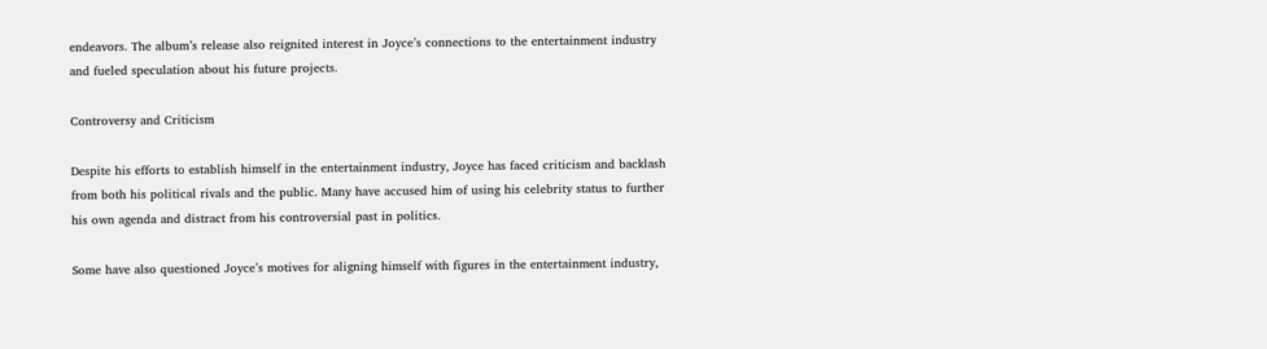endeavors. The album’s release also reignited interest in Joyce’s connections to the entertainment industry and fueled speculation about his future projects.

Controversy and Criticism

Despite his efforts to establish himself in the entertainment industry, Joyce has faced criticism and backlash from both his political rivals and the public. Many have accused him of using his celebrity status to further his own agenda and distract from his controversial past in politics.

Some have also questioned Joyce’s motives for aligning himself with figures in the entertainment industry,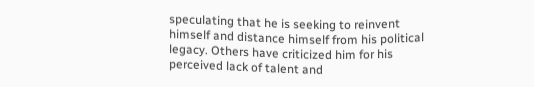speculating that he is seeking to reinvent himself and distance himself from his political legacy. Others have criticized him for his perceived lack of talent and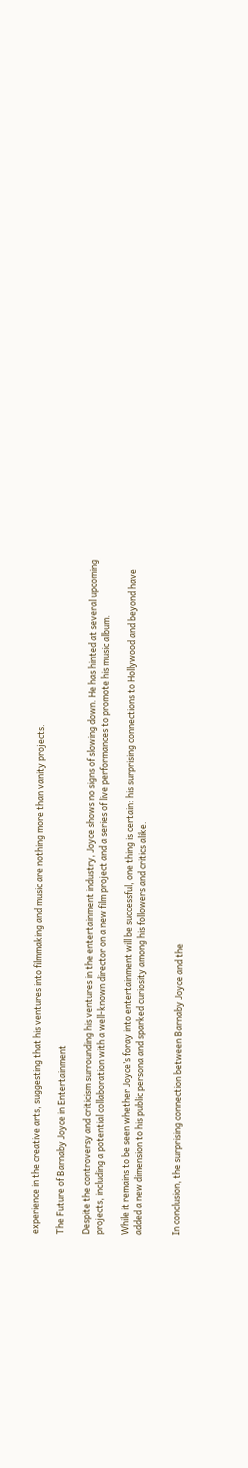experience in the creative arts, suggesting that his ventures into filmmaking and music are nothing more than vanity projects.

The Future of Barnaby Joyce in Entertainment

Despite the controversy and criticism surrounding his ventures in the entertainment industry, Joyce shows no signs of slowing down. He has hinted at several upcoming projects, including a potential collaboration with a well-known director on a new film project and a series of live performances to promote his music album.

While it remains to be seen whether Joyce’s foray into entertainment will be successful, one thing is certain: his surprising connections to Hollywood and beyond have added a new dimension to his public persona and sparked curiosity among his followers and critics alike.


In conclusion, the surprising connection between Barnaby Joyce and the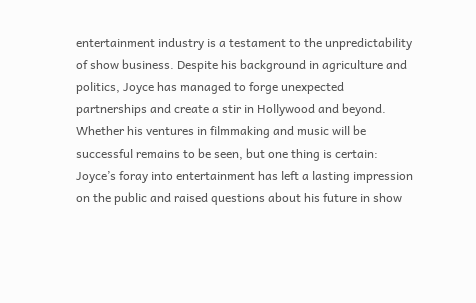entertainment industry is a testament to the unpredictability of show business. Despite his background in agriculture and politics, Joyce has managed to forge unexpected partnerships and create a stir in Hollywood and beyond. Whether his ventures in filmmaking and music will be successful remains to be seen, but one thing is certain: Joyce’s foray into entertainment has left a lasting impression on the public and raised questions about his future in show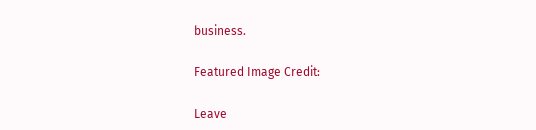business.

Featured Image Credit:

Leave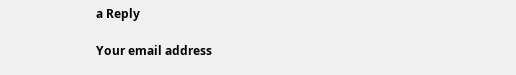a Reply

Your email address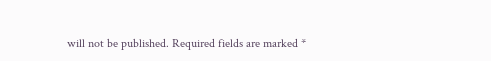will not be published. Required fields are marked *